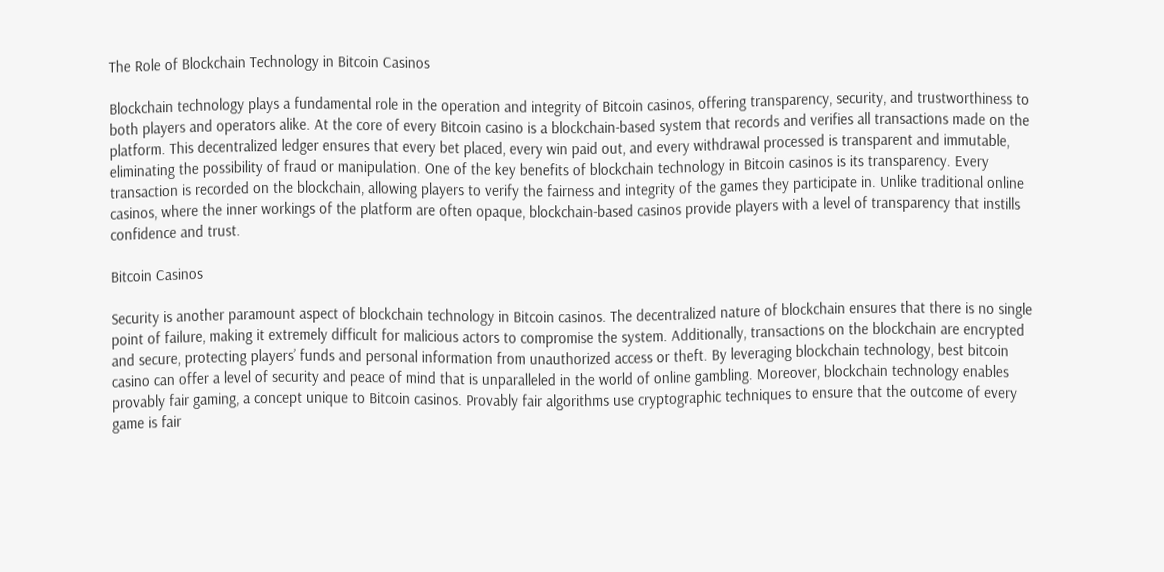The Role of Blockchain Technology in Bitcoin Casinos

Blockchain technology plays a fundamental role in the operation and integrity of Bitcoin casinos, offering transparency, security, and trustworthiness to both players and operators alike. At the core of every Bitcoin casino is a blockchain-based system that records and verifies all transactions made on the platform. This decentralized ledger ensures that every bet placed, every win paid out, and every withdrawal processed is transparent and immutable, eliminating the possibility of fraud or manipulation. One of the key benefits of blockchain technology in Bitcoin casinos is its transparency. Every transaction is recorded on the blockchain, allowing players to verify the fairness and integrity of the games they participate in. Unlike traditional online casinos, where the inner workings of the platform are often opaque, blockchain-based casinos provide players with a level of transparency that instills confidence and trust.

Bitcoin Casinos

Security is another paramount aspect of blockchain technology in Bitcoin casinos. The decentralized nature of blockchain ensures that there is no single point of failure, making it extremely difficult for malicious actors to compromise the system. Additionally, transactions on the blockchain are encrypted and secure, protecting players’ funds and personal information from unauthorized access or theft. By leveraging blockchain technology, best bitcoin casino can offer a level of security and peace of mind that is unparalleled in the world of online gambling. Moreover, blockchain technology enables provably fair gaming, a concept unique to Bitcoin casinos. Provably fair algorithms use cryptographic techniques to ensure that the outcome of every game is fair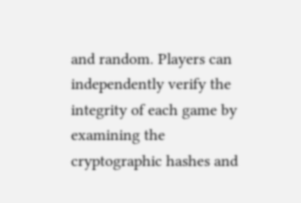and random. Players can independently verify the integrity of each game by examining the cryptographic hashes and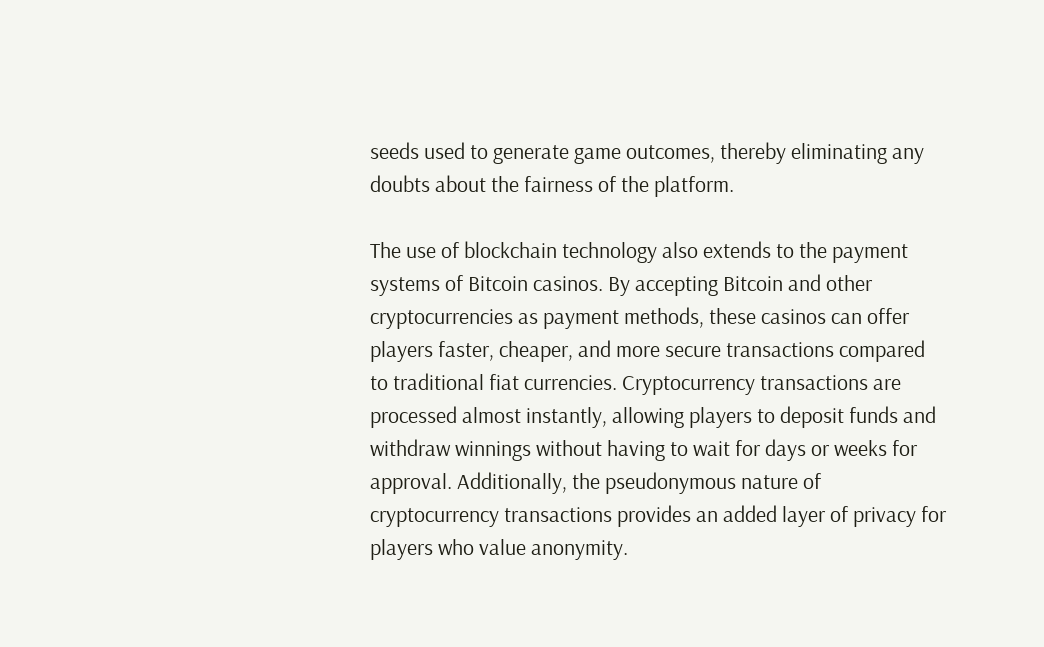seeds used to generate game outcomes, thereby eliminating any doubts about the fairness of the platform.

The use of blockchain technology also extends to the payment systems of Bitcoin casinos. By accepting Bitcoin and other cryptocurrencies as payment methods, these casinos can offer players faster, cheaper, and more secure transactions compared to traditional fiat currencies. Cryptocurrency transactions are processed almost instantly, allowing players to deposit funds and withdraw winnings without having to wait for days or weeks for approval. Additionally, the pseudonymous nature of cryptocurrency transactions provides an added layer of privacy for players who value anonymity.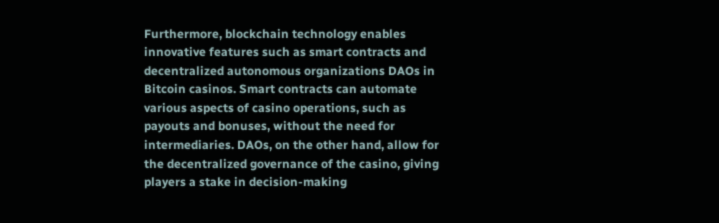Furthermore, blockchain technology enables innovative features such as smart contracts and decentralized autonomous organizations DAOs in Bitcoin casinos. Smart contracts can automate various aspects of casino operations, such as payouts and bonuses, without the need for intermediaries. DAOs, on the other hand, allow for the decentralized governance of the casino, giving players a stake in decision-making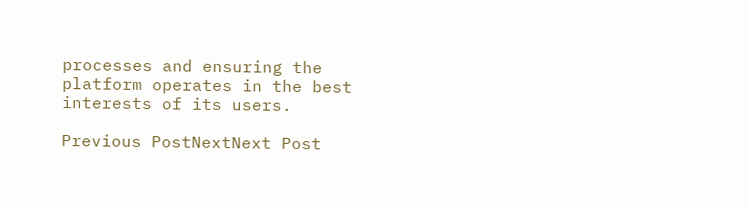processes and ensuring the platform operates in the best interests of its users.

Previous PostNextNext Post